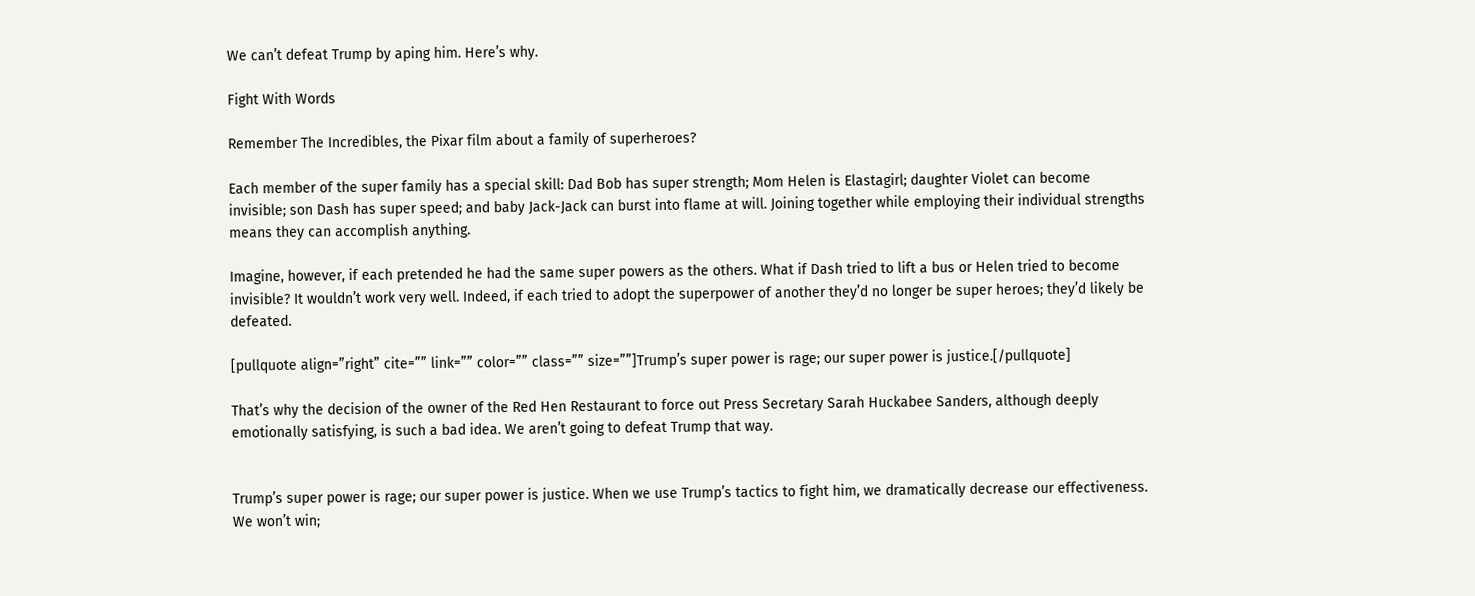We can’t defeat Trump by aping him. Here’s why.

Fight With Words

Remember The Incredibles, the Pixar film about a family of superheroes?

Each member of the super family has a special skill: Dad Bob has super strength; Mom Helen is Elastagirl; daughter Violet can become invisible; son Dash has super speed; and baby Jack-Jack can burst into flame at will. Joining together while employing their individual strengths means they can accomplish anything.

Imagine, however, if each pretended he had the same super powers as the others. What if Dash tried to lift a bus or Helen tried to become invisible? It wouldn’t work very well. Indeed, if each tried to adopt the superpower of another they’d no longer be super heroes; they’d likely be defeated.

[pullquote align=”right” cite=”” link=”” color=”” class=”” size=””]Trump’s super power is rage; our super power is justice.[/pullquote]

That’s why the decision of the owner of the Red Hen Restaurant to force out Press Secretary Sarah Huckabee Sanders, although deeply emotionally satisfying, is such a bad idea. We aren’t going to defeat Trump that way.


Trump’s super power is rage; our super power is justice. When we use Trump’s tactics to fight him, we dramatically decrease our effectiveness. We won’t win;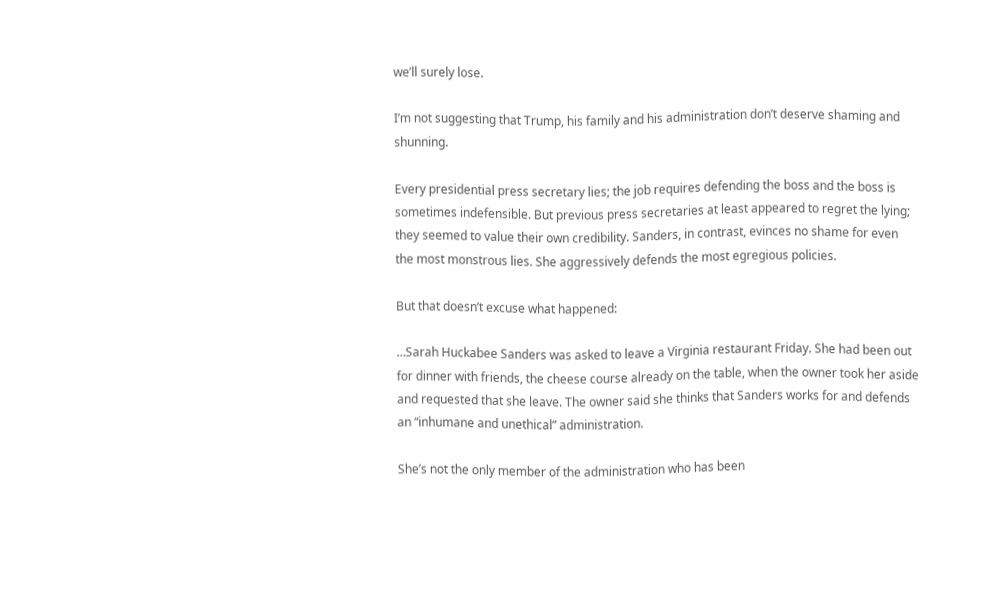we’ll surely lose.

I’m not suggesting that Trump, his family and his administration don’t deserve shaming and shunning.

Every presidential press secretary lies; the job requires defending the boss and the boss is sometimes indefensible. But previous press secretaries at least appeared to regret the lying; they seemed to value their own credibility. Sanders, in contrast, evinces no shame for even the most monstrous lies. She aggressively defends the most egregious policies.

But that doesn’t excuse what happened:

…Sarah Huckabee Sanders was asked to leave a Virginia restaurant Friday. She had been out for dinner with friends, the cheese course already on the table, when the owner took her aside and requested that she leave. The owner said she thinks that Sanders works for and defends an “inhumane and unethical” administration.

She’s not the only member of the administration who has been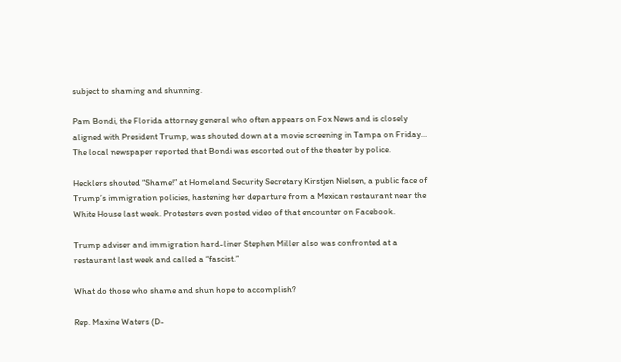subject to shaming and shunning.

Pam Bondi, the Florida attorney general who often appears on Fox News and is closely aligned with President Trump, was shouted down at a movie screening in Tampa on Friday… The local newspaper reported that Bondi was escorted out of the theater by police.

Hecklers shouted “Shame!” at Homeland Security Secretary Kirstjen Nielsen, a public face of Trump’s immigration policies, hastening her departure from a Mexican restaurant near the White House last week. Protesters even posted video of that encounter on Facebook.

Trump adviser and immigration hard-liner Stephen Miller also was confronted at a restaurant last week and called a “fascist.”

What do those who shame and shun hope to accomplish?

Rep. Maxine Waters (D-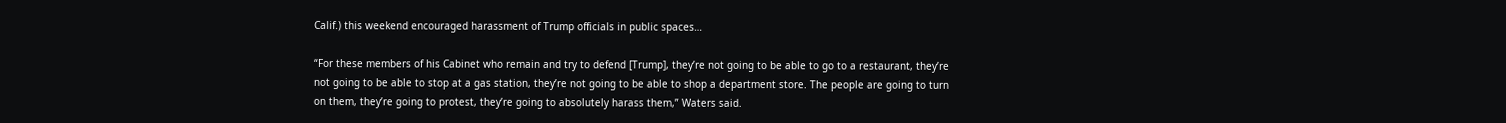Calif.) this weekend encouraged harassment of Trump officials in public spaces…

“For these members of his Cabinet who remain and try to defend [Trump], they’re not going to be able to go to a restaurant, they’re not going to be able to stop at a gas station, they’re not going to be able to shop a department store. The people are going to turn on them, they’re going to protest, they’re going to absolutely harass them,” Waters said.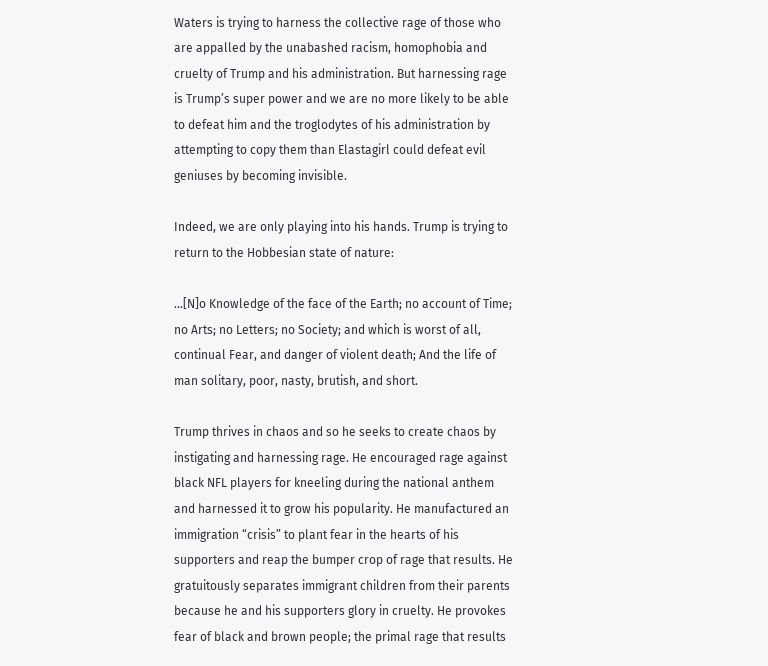Waters is trying to harness the collective rage of those who are appalled by the unabashed racism, homophobia and cruelty of Trump and his administration. But harnessing rage is Trump’s super power and we are no more likely to be able to defeat him and the troglodytes of his administration by attempting to copy them than Elastagirl could defeat evil geniuses by becoming invisible.

Indeed, we are only playing into his hands. Trump is trying to return to the Hobbesian state of nature:

…[N]o Knowledge of the face of the Earth; no account of Time; no Arts; no Letters; no Society; and which is worst of all, continual Fear, and danger of violent death; And the life of man solitary, poor, nasty, brutish, and short.

Trump thrives in chaos and so he seeks to create chaos by instigating and harnessing rage. He encouraged rage against black NFL players for kneeling during the national anthem and harnessed it to grow his popularity. He manufactured an immigration “crisis” to plant fear in the hearts of his supporters and reap the bumper crop of rage that results. He gratuitously separates immigrant children from their parents because he and his supporters glory in cruelty. He provokes fear of black and brown people; the primal rage that results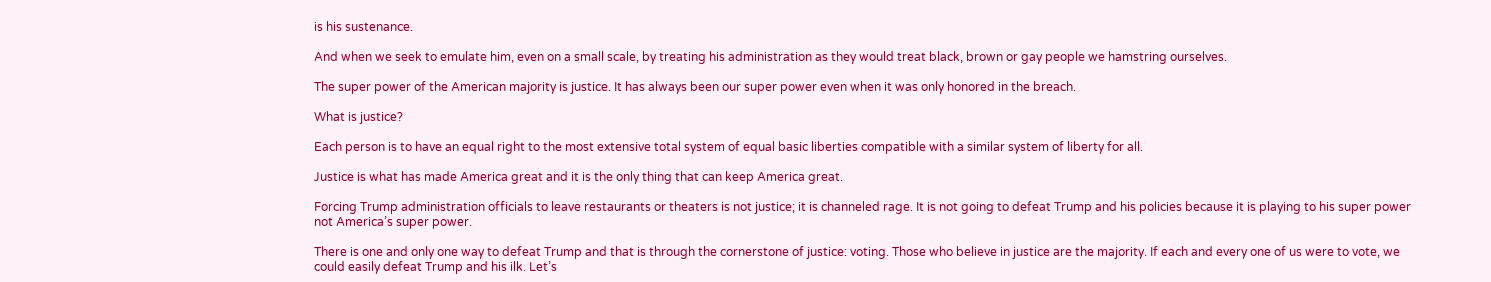is his sustenance.

And when we seek to emulate him, even on a small scale, by treating his administration as they would treat black, brown or gay people we hamstring ourselves.

The super power of the American majority is justice. It has always been our super power even when it was only honored in the breach.

What is justice?

Each person is to have an equal right to the most extensive total system of equal basic liberties compatible with a similar system of liberty for all.

Justice is what has made America great and it is the only thing that can keep America great.

Forcing Trump administration officials to leave restaurants or theaters is not justice; it is channeled rage. It is not going to defeat Trump and his policies because it is playing to his super power not America’s super power.

There is one and only one way to defeat Trump and that is through the cornerstone of justice: voting. Those who believe in justice are the majority. If each and every one of us were to vote, we could easily defeat Trump and his ilk. Let’s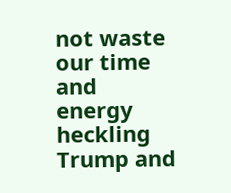not waste our time and energy heckling Trump and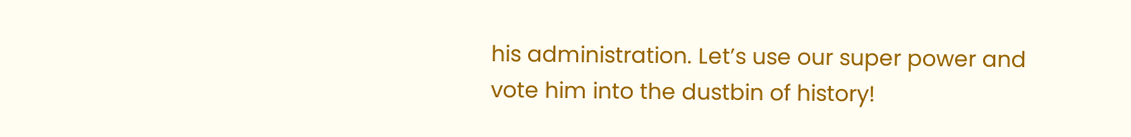his administration. Let’s use our super power and vote him into the dustbin of history!